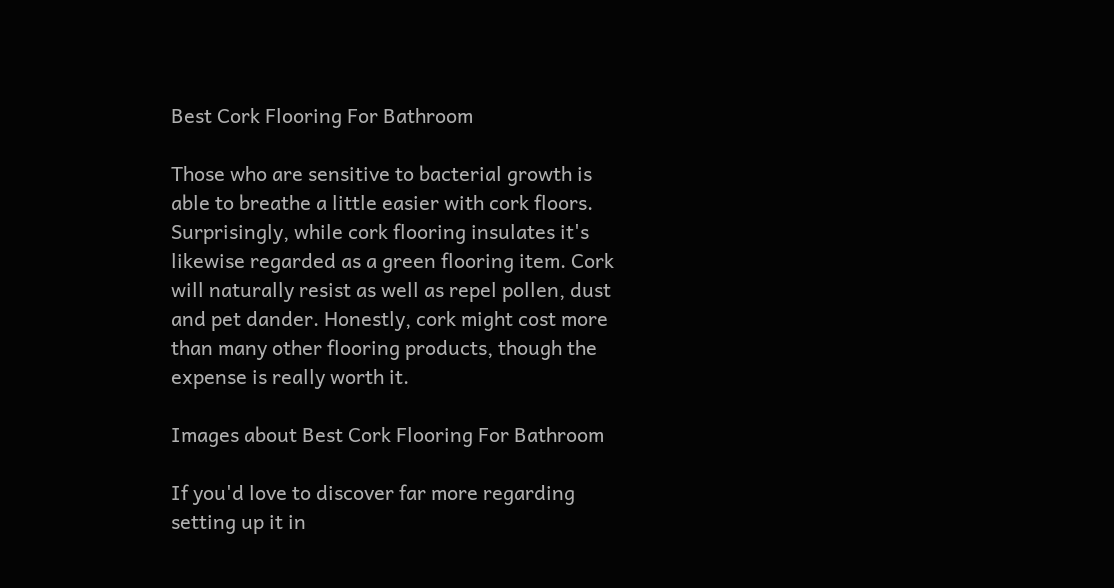Best Cork Flooring For Bathroom

Those who are sensitive to bacterial growth is able to breathe a little easier with cork floors. Surprisingly, while cork flooring insulates it's likewise regarded as a green flooring item. Cork will naturally resist as well as repel pollen, dust and pet dander. Honestly, cork might cost more than many other flooring products, though the expense is really worth it.

Images about Best Cork Flooring For Bathroom

If you'd love to discover far more regarding setting up it in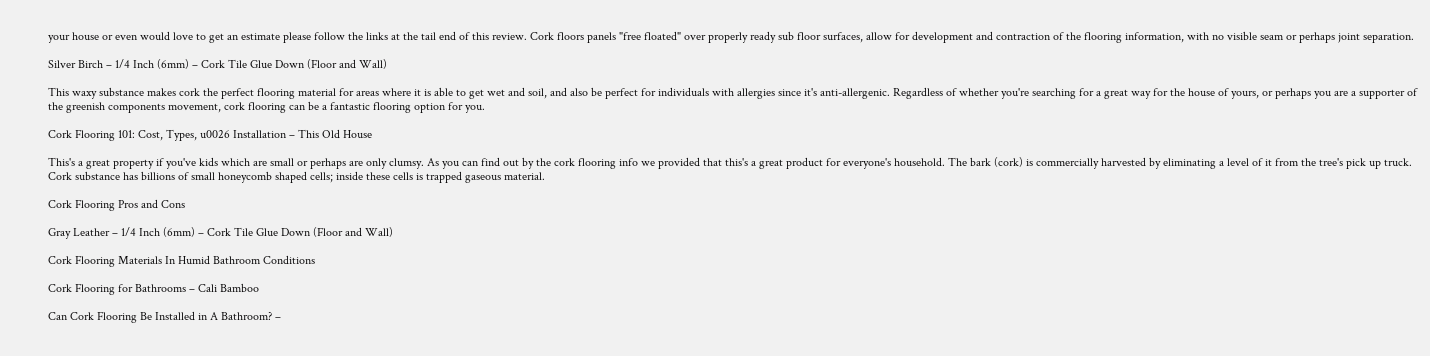your house or even would love to get an estimate please follow the links at the tail end of this review. Cork floors panels "free floated" over properly ready sub floor surfaces, allow for development and contraction of the flooring information, with no visible seam or perhaps joint separation.

Silver Birch – 1/4 Inch (6mm) – Cork Tile Glue Down (Floor and Wall)

This waxy substance makes cork the perfect flooring material for areas where it is able to get wet and soil, and also be perfect for individuals with allergies since it's anti-allergenic. Regardless of whether you're searching for a great way for the house of yours, or perhaps you are a supporter of the greenish components movement, cork flooring can be a fantastic flooring option for you.

Cork Flooring 101: Cost, Types, u0026 Installation – This Old House

This's a great property if you've kids which are small or perhaps are only clumsy. As you can find out by the cork flooring info we provided that this's a great product for everyone's household. The bark (cork) is commercially harvested by eliminating a level of it from the tree's pick up truck. Cork substance has billions of small honeycomb shaped cells; inside these cells is trapped gaseous material.

Cork Flooring Pros and Cons

Gray Leather – 1/4 Inch (6mm) – Cork Tile Glue Down (Floor and Wall)

Cork Flooring Materials In Humid Bathroom Conditions

Cork Flooring for Bathrooms – Cali Bamboo

Can Cork Flooring Be Installed in A Bathroom? –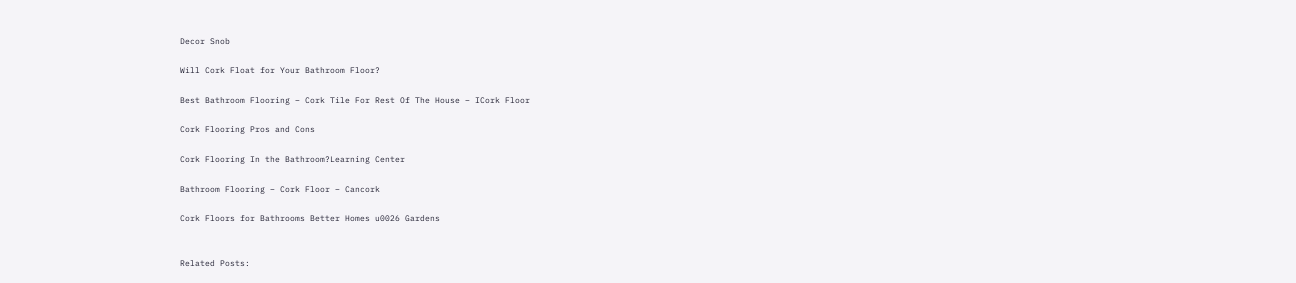Decor Snob

Will Cork Float for Your Bathroom Floor?

Best Bathroom Flooring – Cork Tile For Rest Of The House – ICork Floor

Cork Flooring Pros and Cons

Cork Flooring In the Bathroom?Learning Center

Bathroom Flooring – Cork Floor – Cancork

Cork Floors for Bathrooms Better Homes u0026 Gardens


Related Posts: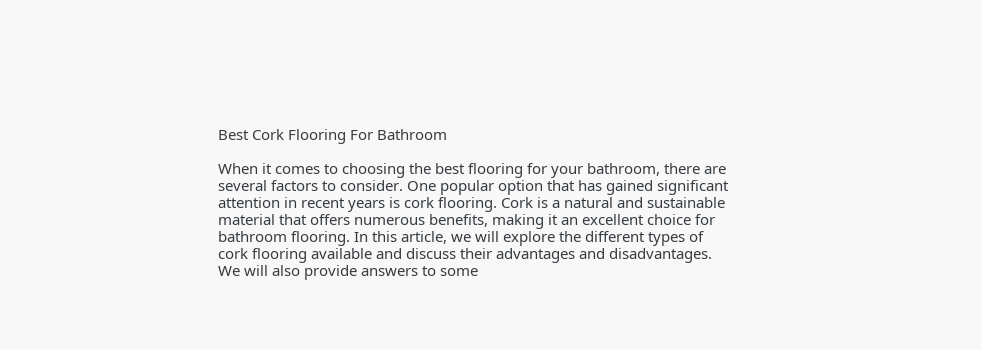Best Cork Flooring For Bathroom

When it comes to choosing the best flooring for your bathroom, there are several factors to consider. One popular option that has gained significant attention in recent years is cork flooring. Cork is a natural and sustainable material that offers numerous benefits, making it an excellent choice for bathroom flooring. In this article, we will explore the different types of cork flooring available and discuss their advantages and disadvantages. We will also provide answers to some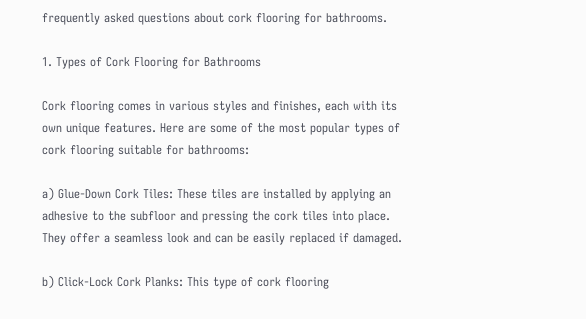frequently asked questions about cork flooring for bathrooms.

1. Types of Cork Flooring for Bathrooms

Cork flooring comes in various styles and finishes, each with its own unique features. Here are some of the most popular types of cork flooring suitable for bathrooms:

a) Glue-Down Cork Tiles: These tiles are installed by applying an adhesive to the subfloor and pressing the cork tiles into place. They offer a seamless look and can be easily replaced if damaged.

b) Click-Lock Cork Planks: This type of cork flooring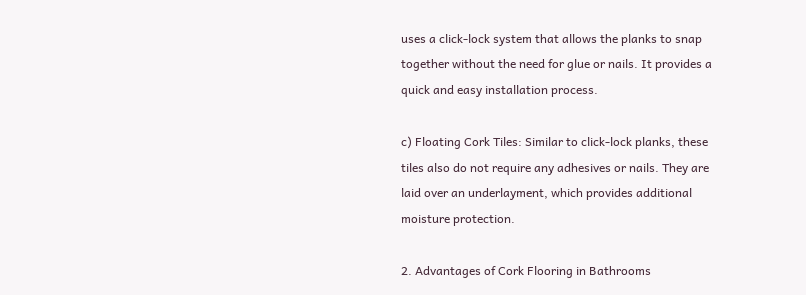uses a click-lock system that allows the planks to snap together without the need for glue or nails. It provides a quick and easy installation process.

c) Floating Cork Tiles: Similar to click-lock planks, these tiles also do not require any adhesives or nails. They are laid over an underlayment, which provides additional moisture protection.

2. Advantages of Cork Flooring in Bathrooms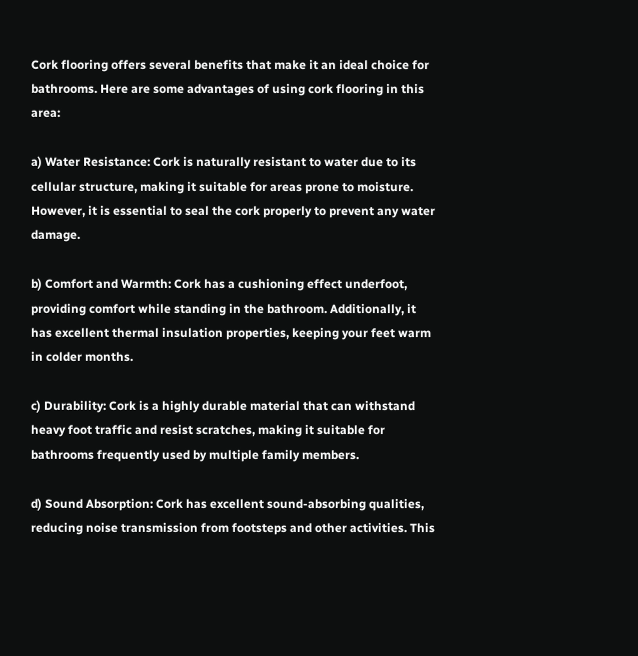Cork flooring offers several benefits that make it an ideal choice for bathrooms. Here are some advantages of using cork flooring in this area:

a) Water Resistance: Cork is naturally resistant to water due to its cellular structure, making it suitable for areas prone to moisture. However, it is essential to seal the cork properly to prevent any water damage.

b) Comfort and Warmth: Cork has a cushioning effect underfoot, providing comfort while standing in the bathroom. Additionally, it has excellent thermal insulation properties, keeping your feet warm in colder months.

c) Durability: Cork is a highly durable material that can withstand heavy foot traffic and resist scratches, making it suitable for bathrooms frequently used by multiple family members.

d) Sound Absorption: Cork has excellent sound-absorbing qualities, reducing noise transmission from footsteps and other activities. This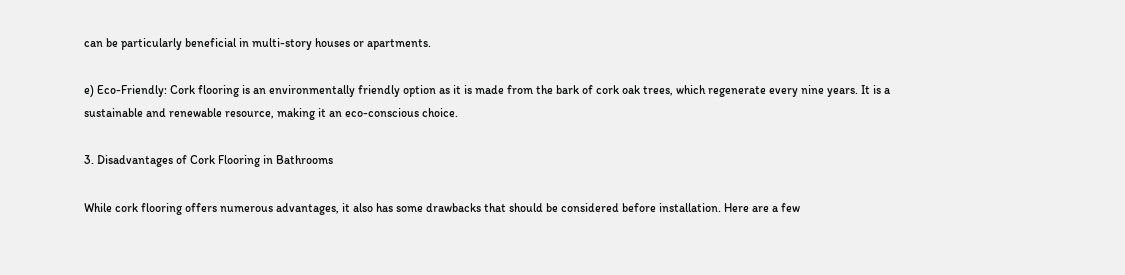can be particularly beneficial in multi-story houses or apartments.

e) Eco-Friendly: Cork flooring is an environmentally friendly option as it is made from the bark of cork oak trees, which regenerate every nine years. It is a sustainable and renewable resource, making it an eco-conscious choice.

3. Disadvantages of Cork Flooring in Bathrooms

While cork flooring offers numerous advantages, it also has some drawbacks that should be considered before installation. Here are a few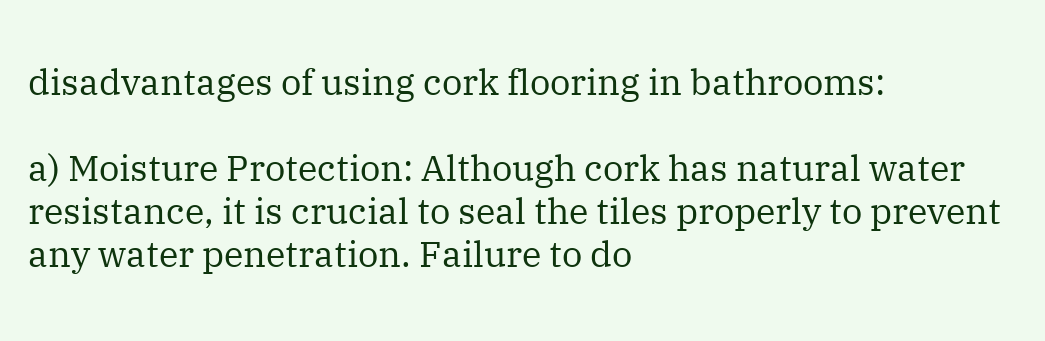disadvantages of using cork flooring in bathrooms:

a) Moisture Protection: Although cork has natural water resistance, it is crucial to seal the tiles properly to prevent any water penetration. Failure to do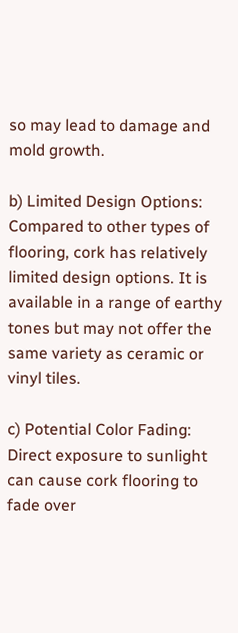so may lead to damage and mold growth.

b) Limited Design Options: Compared to other types of flooring, cork has relatively limited design options. It is available in a range of earthy tones but may not offer the same variety as ceramic or vinyl tiles.

c) Potential Color Fading: Direct exposure to sunlight can cause cork flooring to fade over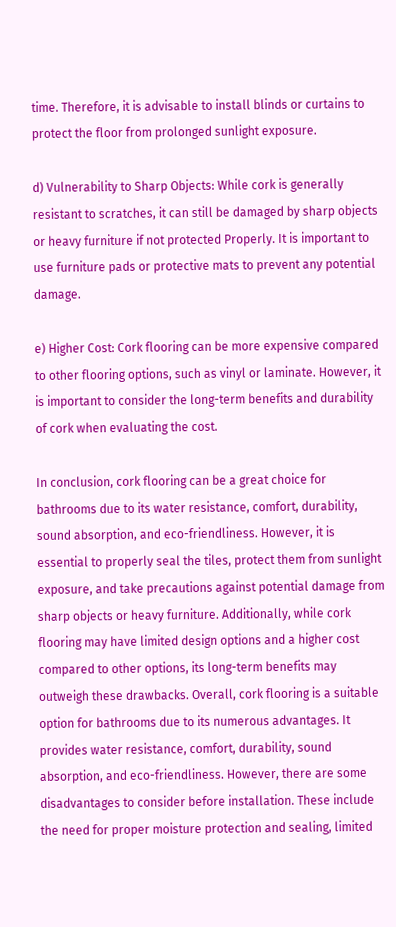time. Therefore, it is advisable to install blinds or curtains to protect the floor from prolonged sunlight exposure.

d) Vulnerability to Sharp Objects: While cork is generally resistant to scratches, it can still be damaged by sharp objects or heavy furniture if not protected Properly. It is important to use furniture pads or protective mats to prevent any potential damage.

e) Higher Cost: Cork flooring can be more expensive compared to other flooring options, such as vinyl or laminate. However, it is important to consider the long-term benefits and durability of cork when evaluating the cost.

In conclusion, cork flooring can be a great choice for bathrooms due to its water resistance, comfort, durability, sound absorption, and eco-friendliness. However, it is essential to properly seal the tiles, protect them from sunlight exposure, and take precautions against potential damage from sharp objects or heavy furniture. Additionally, while cork flooring may have limited design options and a higher cost compared to other options, its long-term benefits may outweigh these drawbacks. Overall, cork flooring is a suitable option for bathrooms due to its numerous advantages. It provides water resistance, comfort, durability, sound absorption, and eco-friendliness. However, there are some disadvantages to consider before installation. These include the need for proper moisture protection and sealing, limited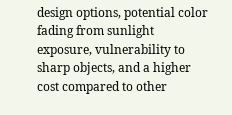design options, potential color fading from sunlight exposure, vulnerability to sharp objects, and a higher cost compared to other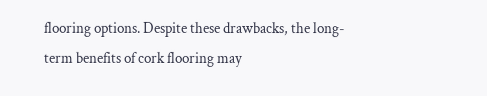flooring options. Despite these drawbacks, the long-term benefits of cork flooring may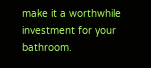make it a worthwhile investment for your bathroom.